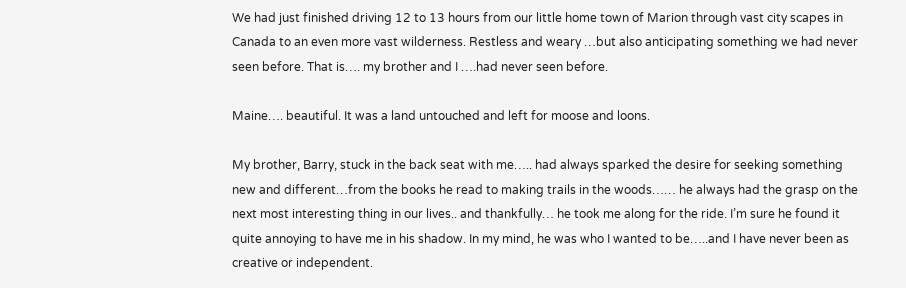We had just finished driving 12 to 13 hours from our little home town of Marion through vast city scapes in Canada to an even more vast wilderness. Restless and weary …but also anticipating something we had never seen before. That is…. my brother and I ….had never seen before.

Maine…. beautiful. It was a land untouched and left for moose and loons.

My brother, Barry, stuck in the back seat with me….. had always sparked the desire for seeking something new and different…from the books he read to making trails in the woods…… he always had the grasp on the next most interesting thing in our lives.. and thankfully… he took me along for the ride. I’m sure he found it quite annoying to have me in his shadow. In my mind, he was who I wanted to be…..and I have never been as creative or independent.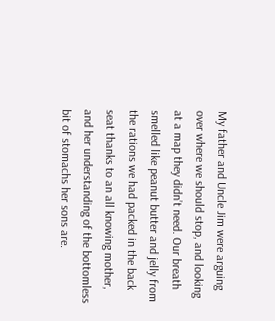My father and Uncle Jim were arguing over where we should stop, and looking at a map they didn’t need. Our breath smelled like peanut butter and jelly from the rations we had packed in the back seat thanks to an all knowing mother, and her understanding of the bottomless bit of stomachs her sons are.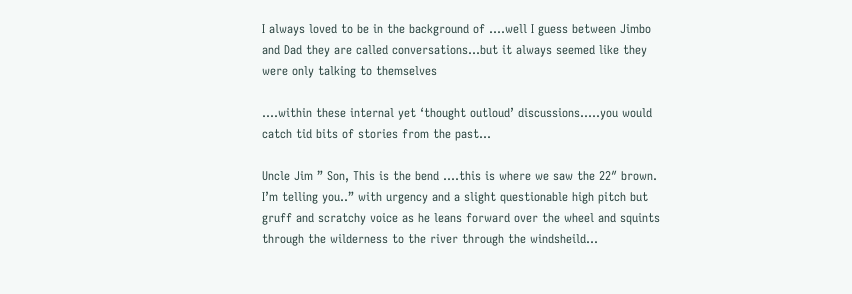I always loved to be in the background of ….well I guess between Jimbo and Dad they are called conversations…but it always seemed like they were only talking to themselves

….within these internal yet ‘thought outloud’ discussions…..you would catch tid bits of stories from the past…

Uncle Jim ” Son, This is the bend ….this is where we saw the 22″ brown. I’m telling you..” with urgency and a slight questionable high pitch but gruff and scratchy voice as he leans forward over the wheel and squints through the wilderness to the river through the windsheild…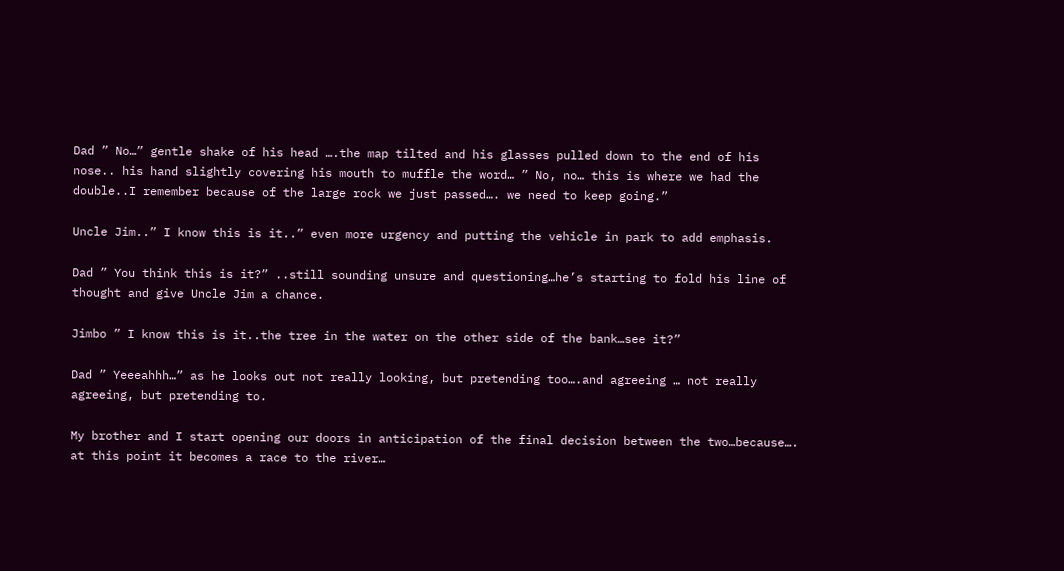Dad ” No…” gentle shake of his head ….the map tilted and his glasses pulled down to the end of his nose.. his hand slightly covering his mouth to muffle the word… ” No, no… this is where we had the double..I remember because of the large rock we just passed…. we need to keep going.”

Uncle Jim..” I know this is it..” even more urgency and putting the vehicle in park to add emphasis.

Dad ” You think this is it?” ..still sounding unsure and questioning…he’s starting to fold his line of thought and give Uncle Jim a chance.

Jimbo ” I know this is it..the tree in the water on the other side of the bank…see it?”

Dad ” Yeeeahhh…” as he looks out not really looking, but pretending too….and agreeing … not really agreeing, but pretending to.

My brother and I start opening our doors in anticipation of the final decision between the two…because…. at this point it becomes a race to the river…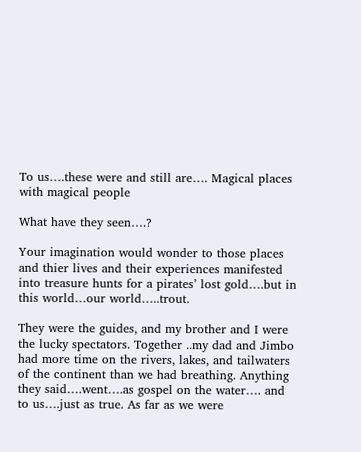To us….these were and still are…. Magical places with magical people

What have they seen….?

Your imagination would wonder to those places and thier lives and their experiences manifested into treasure hunts for a pirates’ lost gold….but in this world…our world…..trout.

They were the guides, and my brother and I were the lucky spectators. Together ..my dad and Jimbo had more time on the rivers, lakes, and tailwaters of the continent than we had breathing. Anything they said….went….as gospel on the water…. and to us….just as true. As far as we were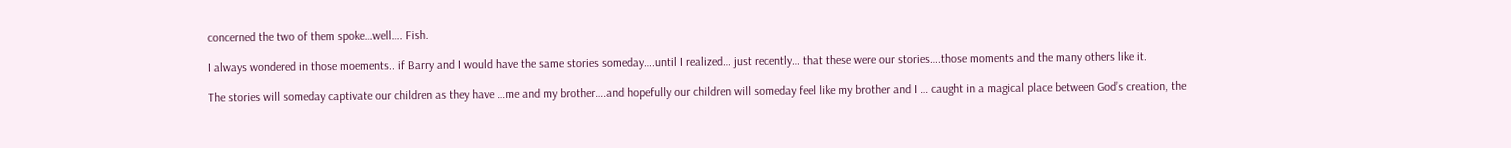concerned the two of them spoke…well…. Fish.

I always wondered in those moements.. if Barry and I would have the same stories someday….until I realized… just recently… that these were our stories….those moments and the many others like it.

The stories will someday captivate our children as they have …me and my brother….and hopefully our children will someday feel like my brother and I … caught in a magical place between God’s creation, the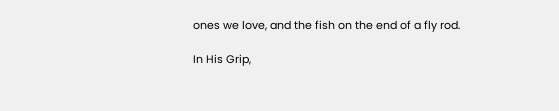ones we love, and the fish on the end of a fly rod.

In His Grip,